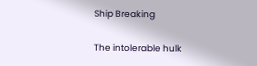Ship Breaking

The intolerable hulk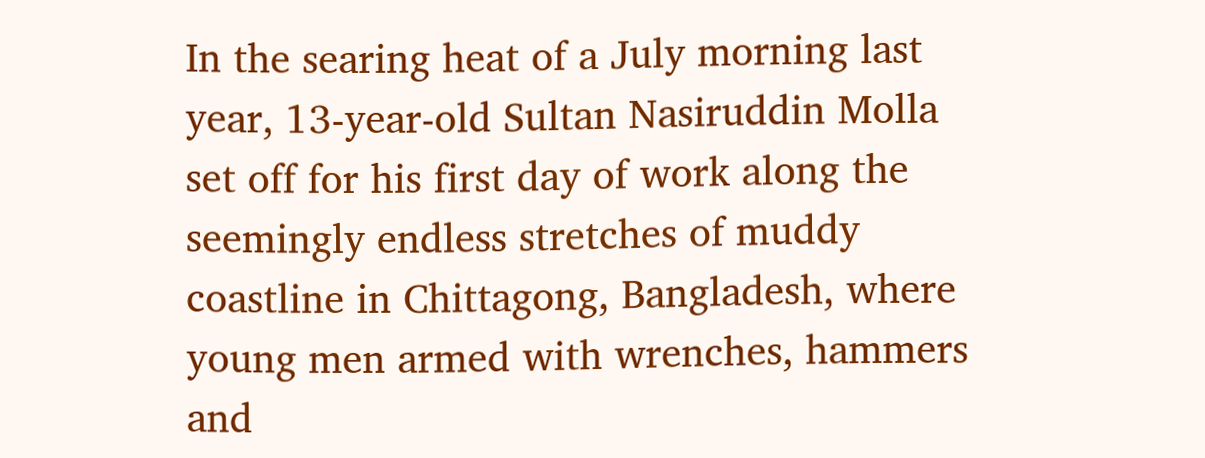In the searing heat of a July morning last year, 13-year-old Sultan Nasiruddin Molla set off for his first day of work along the seemingly endless stretches of muddy coastline in Chittagong, Bangladesh, where young men armed with wrenches, hammers and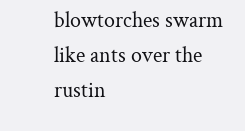blowtorches swarm like ants over the rustin